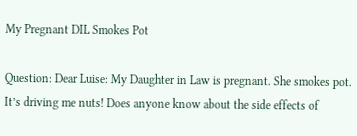My Pregnant DIL Smokes Pot

Question: Dear Luise: My Daughter in Law is pregnant. She smokes pot. It’s driving me nuts! Does anyone know about the side effects of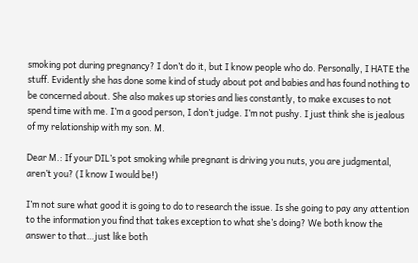smoking pot during pregnancy? I don’t do it, but I know people who do. Personally, I HATE the stuff. Evidently she has done some kind of study about pot and babies and has found nothing to be concerned about. She also makes up stories and lies constantly, to make excuses to not spend time with me. I’m a good person, I don’t judge. I’m not pushy. I just think she is jealous of my relationship with my son. M.

Dear M.: If your DIL’s pot smoking while pregnant is driving you nuts, you are judgmental, aren’t you? (I know I would be!)

I’m not sure what good it is going to do to research the issue. Is she going to pay any attention to the information you find that takes exception to what she’s doing? We both know the answer to that…just like both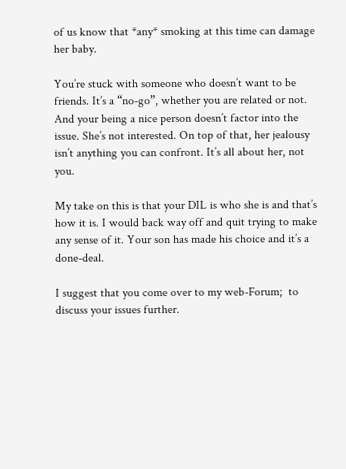of us know that *any* smoking at this time can damage her baby.

You’re stuck with someone who doesn’t want to be friends. It’s a “no-go”, whether you are related or not. And your being a nice person doesn’t factor into the issue. She’s not interested. On top of that, her jealousy isn’t anything you can confront. It’s all about her, not you.

My take on this is that your DIL is who she is and that’s how it is. I would back way off and quit trying to make any sense of it. Your son has made his choice and it’s a done-deal.

I suggest that you come over to my web-Forum;  to discuss your issues further.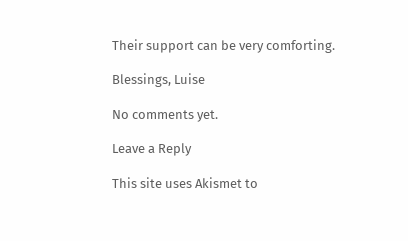Their support can be very comforting.

Blessings, Luise

No comments yet.

Leave a Reply

This site uses Akismet to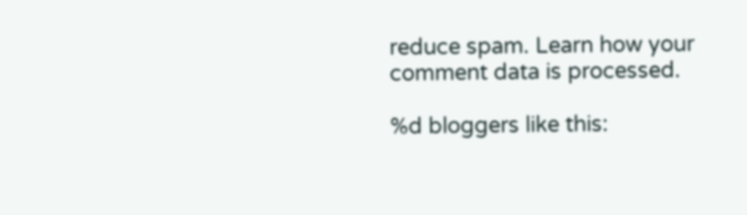reduce spam. Learn how your comment data is processed.

%d bloggers like this: